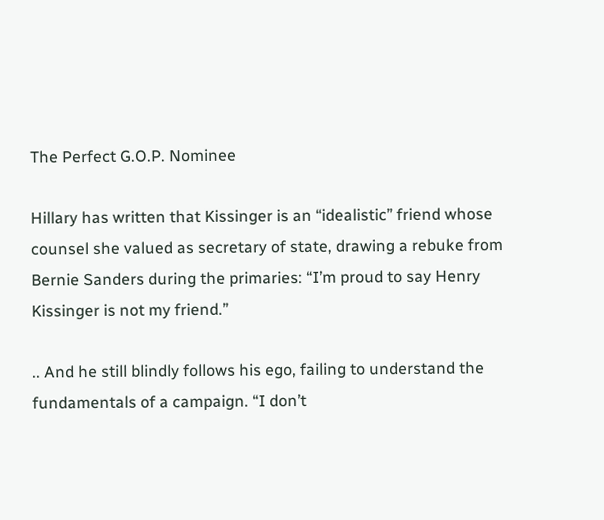The Perfect G.O.P. Nominee

Hillary has written that Kissinger is an “idealistic” friend whose counsel she valued as secretary of state, drawing a rebuke from Bernie Sanders during the primaries: “I’m proud to say Henry Kissinger is not my friend.”

.. And he still blindly follows his ego, failing to understand the fundamentals of a campaign. “I don’t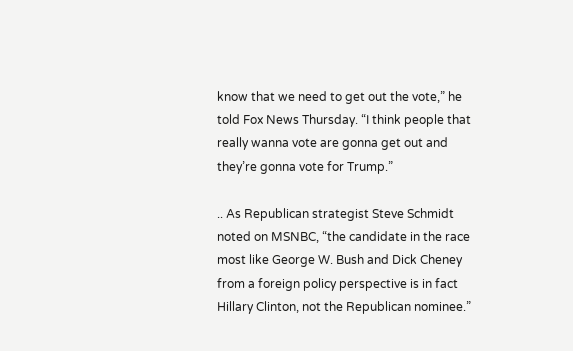know that we need to get out the vote,” he told Fox News Thursday. “I think people that really wanna vote are gonna get out and they’re gonna vote for Trump.”

.. As Republican strategist Steve Schmidt noted on MSNBC, “the candidate in the race most like George W. Bush and Dick Cheney from a foreign policy perspective is in fact Hillary Clinton, not the Republican nominee.”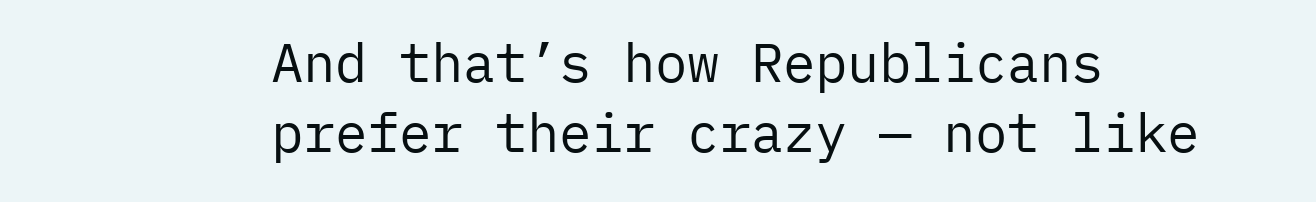And that’s how Republicans prefer their crazy — not like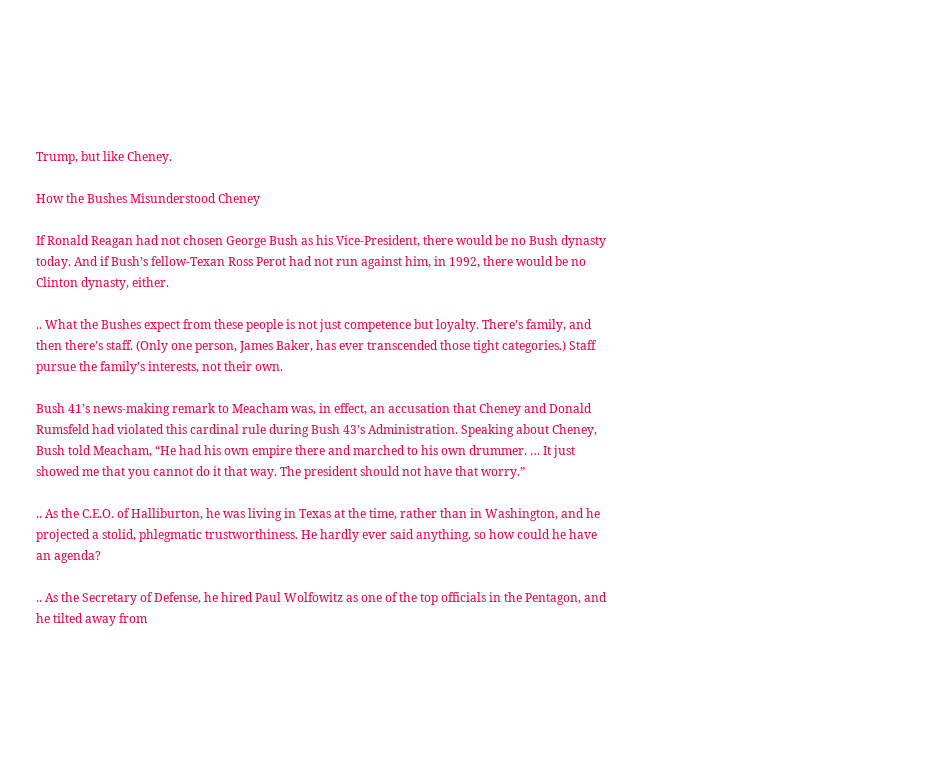Trump, but like Cheney.

How the Bushes Misunderstood Cheney

If Ronald Reagan had not chosen George Bush as his Vice-President, there would be no Bush dynasty today. And if Bush’s fellow-Texan Ross Perot had not run against him, in 1992, there would be no Clinton dynasty, either.

.. What the Bushes expect from these people is not just competence but loyalty. There’s family, and then there’s staff. (Only one person, James Baker, has ever transcended those tight categories.) Staff pursue the family’s interests, not their own.

Bush 41’s news-making remark to Meacham was, in effect, an accusation that Cheney and Donald Rumsfeld had violated this cardinal rule during Bush 43’s Administration. Speaking about Cheney, Bush told Meacham, “He had his own empire there and marched to his own drummer. … It just showed me that you cannot do it that way. The president should not have that worry.”

.. As the C.E.O. of Halliburton, he was living in Texas at the time, rather than in Washington, and he projected a stolid, phlegmatic trustworthiness. He hardly ever said anything, so how could he have an agenda?

.. As the Secretary of Defense, he hired Paul Wolfowitz as one of the top officials in the Pentagon, and he tilted away from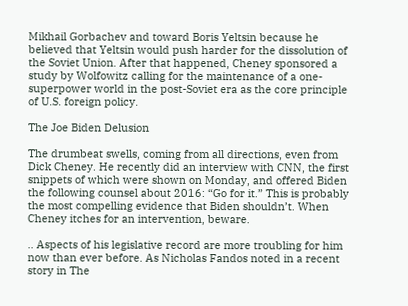Mikhail Gorbachev and toward Boris Yeltsin because he believed that Yeltsin would push harder for the dissolution of the Soviet Union. After that happened, Cheney sponsored a study by Wolfowitz calling for the maintenance of a one-superpower world in the post-Soviet era as the core principle of U.S. foreign policy.

The Joe Biden Delusion

The drumbeat swells, coming from all directions, even from Dick Cheney. He recently did an interview with CNN, the first snippets of which were shown on Monday, and offered Biden the following counsel about 2016: “Go for it.” This is probably the most compelling evidence that Biden shouldn’t. When Cheney itches for an intervention, beware.

.. Aspects of his legislative record are more troubling for him now than ever before. As Nicholas Fandos noted in a recent story in The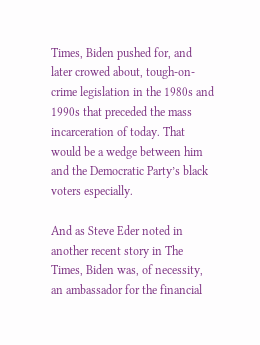Times, Biden pushed for, and later crowed about, tough-on-crime legislation in the 1980s and 1990s that preceded the mass incarceration of today. That would be a wedge between him and the Democratic Party’s black voters especially.

And as Steve Eder noted in another recent story in The Times, Biden was, of necessity, an ambassador for the financial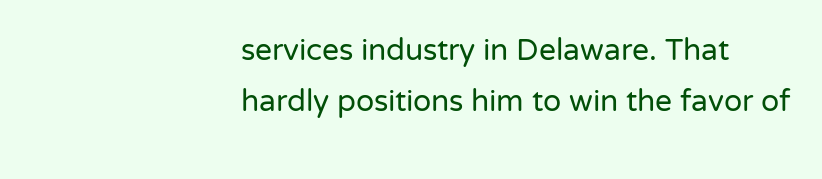services industry in Delaware. That hardly positions him to win the favor of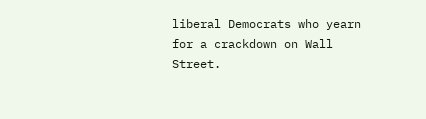liberal Democrats who yearn for a crackdown on Wall Street.